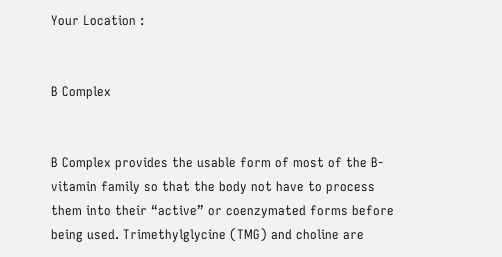Your Location :


B Complex


B Complex provides the usable form of most of the B-vitamin family so that the body not have to process them into their “active” or coenzymated forms before being used. Trimethylglycine (TMG) and choline are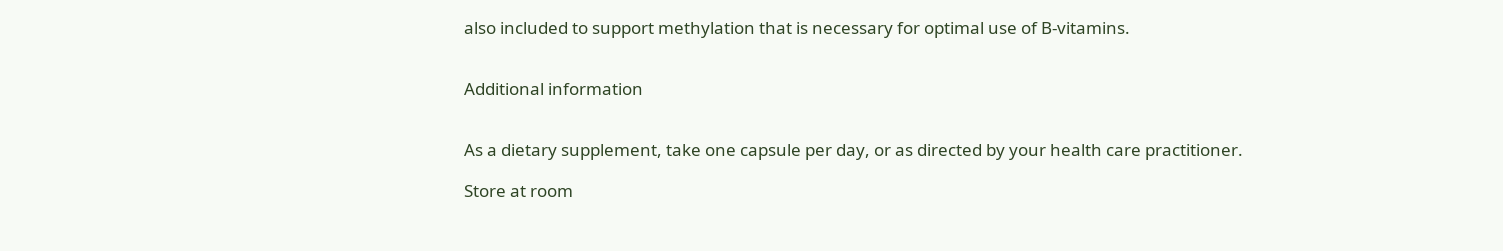also included to support methylation that is necessary for optimal use of B-vitamins.


Additional information


As a dietary supplement, take one capsule per day, or as directed by your health care practitioner.

Store at room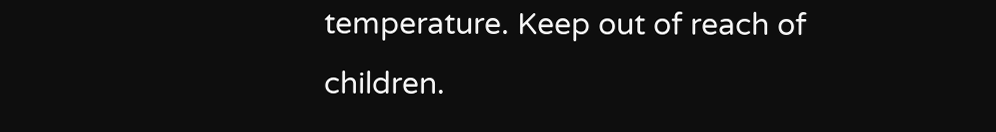temperature. Keep out of reach of children.